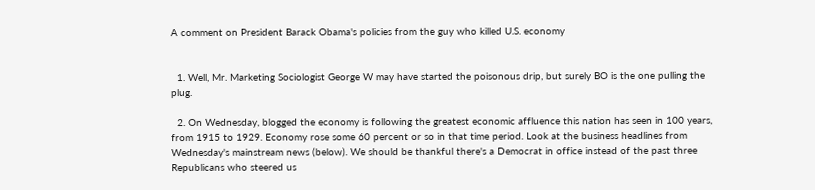A comment on President Barack Obama's policies from the guy who killed U.S. economy


  1. Well, Mr. Marketing Sociologist George W may have started the poisonous drip, but surely BO is the one pulling the plug.

  2. On Wednesday, blogged the economy is following the greatest economic affluence this nation has seen in 100 years, from 1915 to 1929. Economy rose some 60 percent or so in that time period. Look at the business headlines from Wednesday's mainstream news (below). We should be thankful there's a Democrat in office instead of the past three Republicans who steered us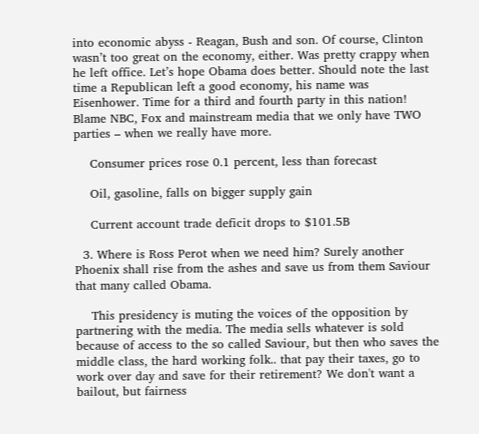into economic abyss - Reagan, Bush and son. Of course, Clinton wasn’t too great on the economy, either. Was pretty crappy when he left office. Let’s hope Obama does better. Should note the last time a Republican left a good economy, his name was Eisenhower. Time for a third and fourth party in this nation! Blame NBC, Fox and mainstream media that we only have TWO parties – when we really have more.

    Consumer prices rose 0.1 percent, less than forecast

    Oil, gasoline, falls on bigger supply gain

    Current account trade deficit drops to $101.5B

  3. Where is Ross Perot when we need him? Surely another Phoenix shall rise from the ashes and save us from them Saviour that many called Obama.

    This presidency is muting the voices of the opposition by partnering with the media. The media sells whatever is sold because of access to the so called Saviour, but then who saves the middle class, the hard working folk.. that pay their taxes, go to work over day and save for their retirement? We don't want a bailout, but fairness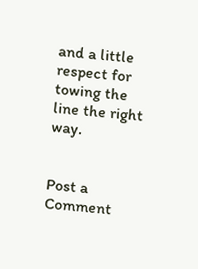and a little respect for towing the line the right way.


Post a Comment